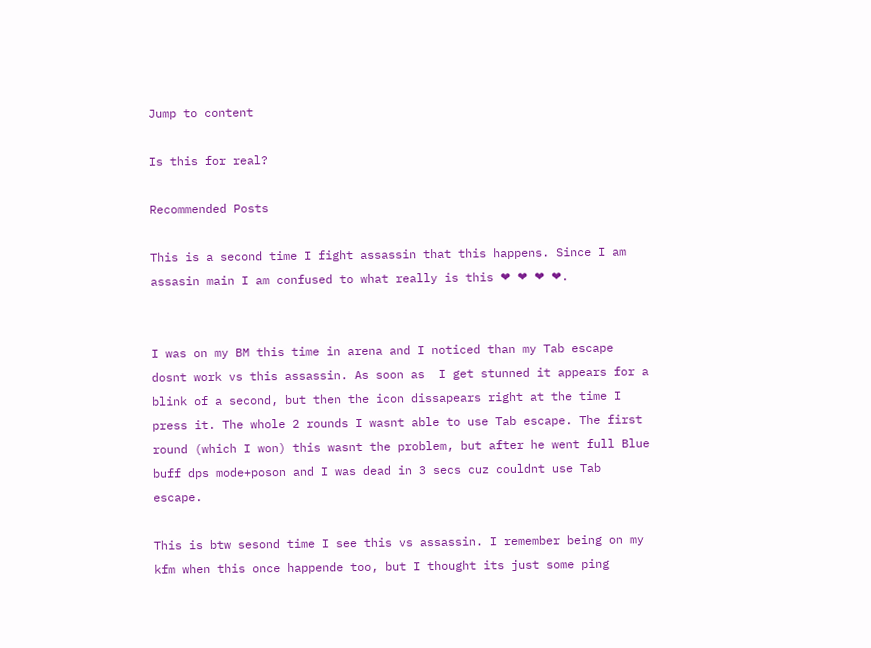Jump to content

Is this for real?

Recommended Posts

This is a second time I fight assassin that this happens. Since I am assasin main I am confused to what really is this ❤ ❤ ❤ ❤.


I was on my BM this time in arena and I noticed than my Tab escape dosnt work vs this assassin. As soon as  I get stunned it appears for a blink of a second, but then the icon dissapears right at the time I press it. The whole 2 rounds I wasnt able to use Tab escape. The first round (which I won) this wasnt the problem, but after he went full Blue buff dps mode+poson and I was dead in 3 secs cuz couldnt use Tab escape.

This is btw sesond time I see this vs assassin. I remember being on my kfm when this once happende too, but I thought its just some ping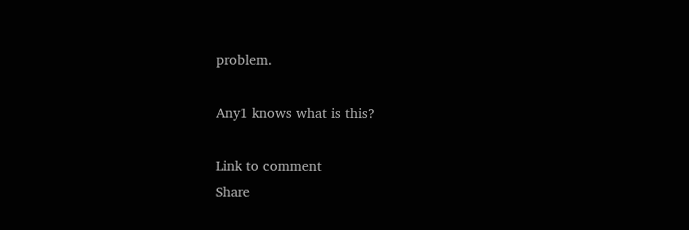problem.

Any1 knows what is this?

Link to comment
Share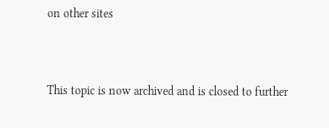on other sites


This topic is now archived and is closed to further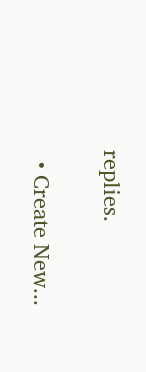replies.

  • Create New...